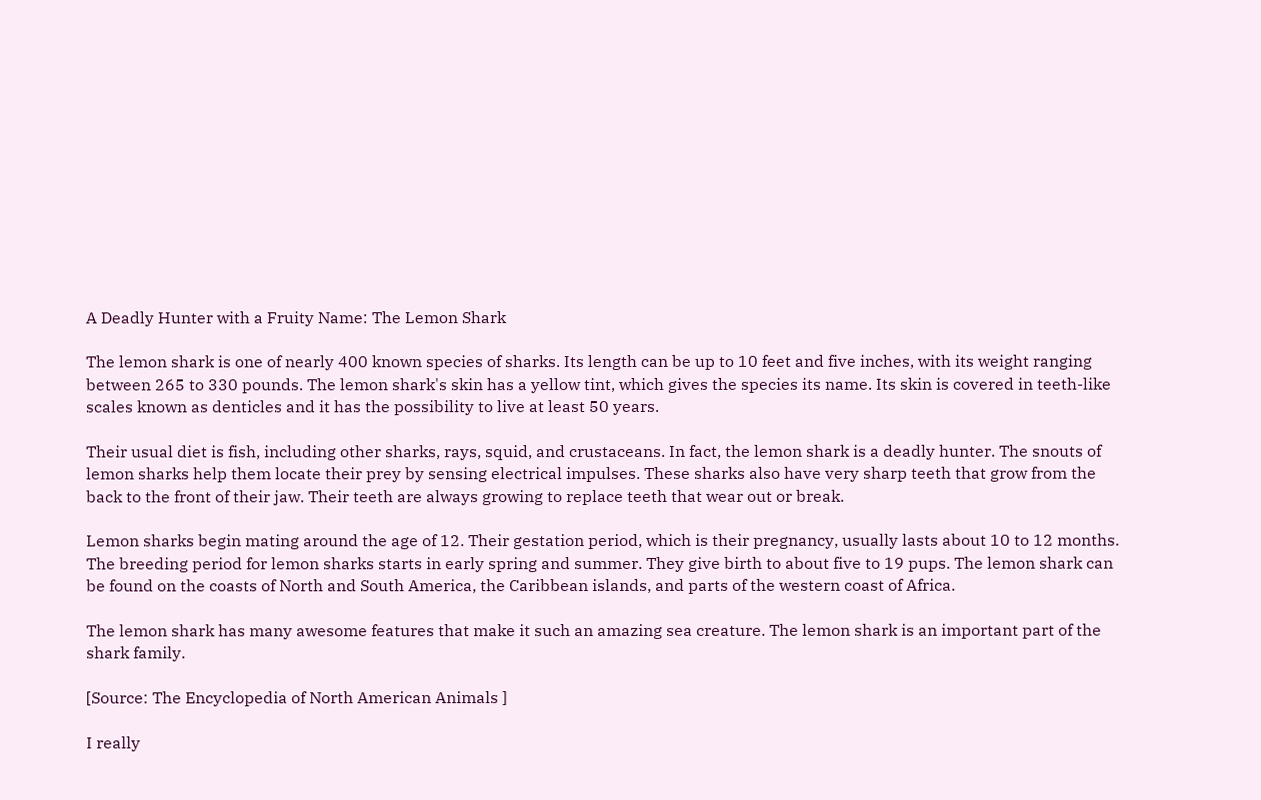A Deadly Hunter with a Fruity Name: The Lemon Shark

The lemon shark is one of nearly 400 known species of sharks. Its length can be up to 10 feet and five inches, with its weight ranging between 265 to 330 pounds. The lemon shark's skin has a yellow tint, which gives the species its name. Its skin is covered in teeth-like scales known as denticles and it has the possibility to live at least 50 years.

Their usual diet is fish, including other sharks, rays, squid, and crustaceans. In fact, the lemon shark is a deadly hunter. The snouts of lemon sharks help them locate their prey by sensing electrical impulses. These sharks also have very sharp teeth that grow from the back to the front of their jaw. Their teeth are always growing to replace teeth that wear out or break.

Lemon sharks begin mating around the age of 12. Their gestation period, which is their pregnancy, usually lasts about 10 to 12 months. The breeding period for lemon sharks starts in early spring and summer. They give birth to about five to 19 pups. The lemon shark can be found on the coasts of North and South America, the Caribbean islands, and parts of the western coast of Africa.

The lemon shark has many awesome features that make it such an amazing sea creature. The lemon shark is an important part of the shark family.

[Source: The Encyclopedia of North American Animals ]

I really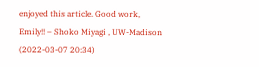enjoyed this article. Good work, Emily!! – Shoko Miyagi , UW-Madison (2022-03-07 20:34)